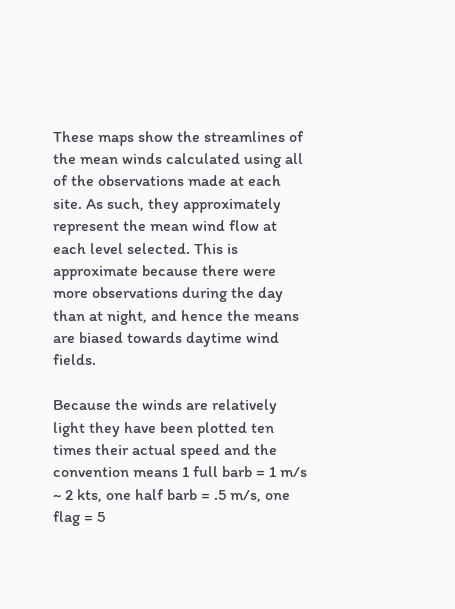These maps show the streamlines of the mean winds calculated using all of the observations made at each site. As such, they approximately represent the mean wind flow at each level selected. This is approximate because there were more observations during the day than at night, and hence the means are biased towards daytime wind fields.

Because the winds are relatively light they have been plotted ten times their actual speed and the convention means 1 full barb = 1 m/s ~ 2 kts, one half barb = .5 m/s, one flag = 5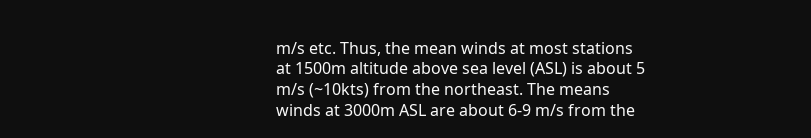m/s etc. Thus, the mean winds at most stations at 1500m altitude above sea level (ASL) is about 5 m/s (~10kts) from the northeast. The means winds at 3000m ASL are about 6-9 m/s from the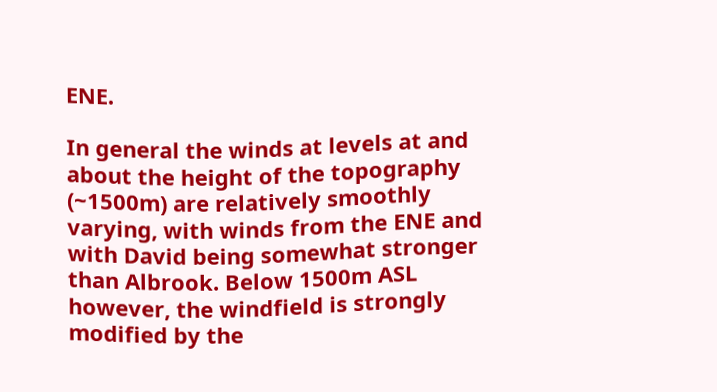ENE.

In general the winds at levels at and about the height of the topography (~1500m) are relatively smoothly varying, with winds from the ENE and with David being somewhat stronger than Albrook. Below 1500m ASL however, the windfield is strongly modified by the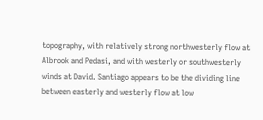topography, with relatively strong northwesterly flow at Albrook and Pedasi, and with westerly or southwesterly winds at David. Santiago appears to be the dividing line between easterly and westerly flow at low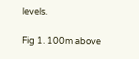levels.

Fig 1. 100m above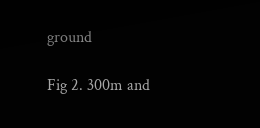ground

Fig 2. 300m and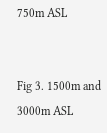750m ASL


Fig 3. 1500m and 3000m ASL